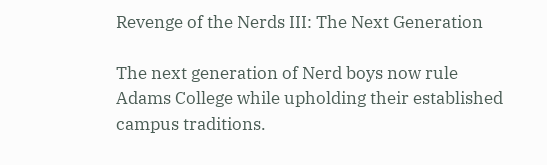Revenge of the Nerds III: The Next Generation

The next generation of Nerd boys now rule Adams College while upholding their established campus traditions.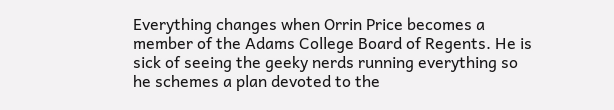Everything changes when Orrin Price becomes a member of the Adams College Board of Regents. He is sick of seeing the geeky nerds running everything so he schemes a plan devoted to the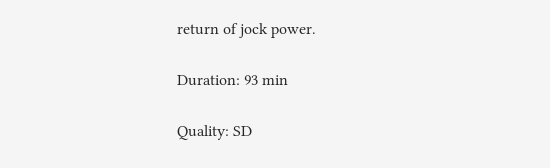return of jock power.

Duration: 93 min

Quality: SD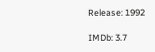Release: 1992

IMDb: 3.7